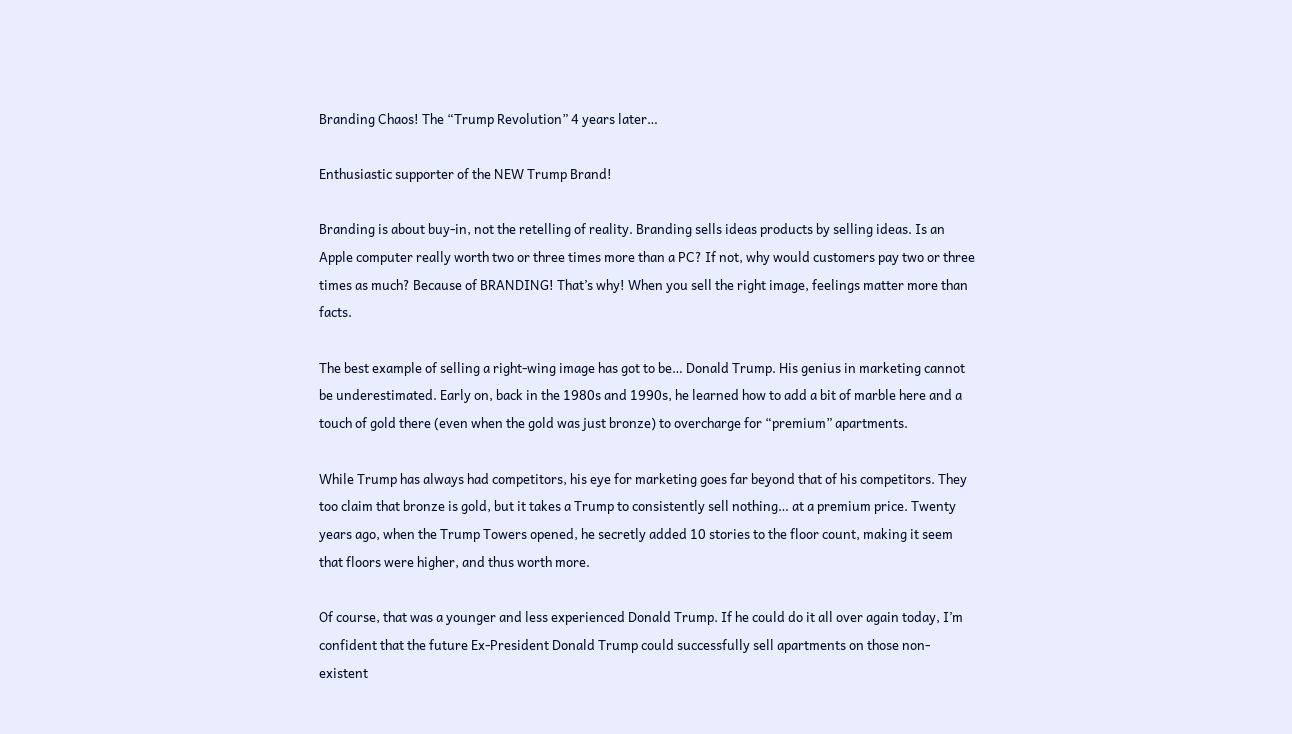Branding Chaos! The “Trump Revolution” 4 years later…

Enthusiastic supporter of the NEW Trump Brand!

Branding is about buy-in, not the retelling of reality. Branding sells ideas products by selling ideas. Is an Apple computer really worth two or three times more than a PC? If not, why would customers pay two or three times as much? Because of BRANDING! That’s why! When you sell the right image, feelings matter more than facts.

The best example of selling a right-wing image has got to be… Donald Trump. His genius in marketing cannot be underestimated. Early on, back in the 1980s and 1990s, he learned how to add a bit of marble here and a touch of gold there (even when the gold was just bronze) to overcharge for “premium” apartments.

While Trump has always had competitors, his eye for marketing goes far beyond that of his competitors. They too claim that bronze is gold, but it takes a Trump to consistently sell nothing… at a premium price. Twenty years ago, when the Trump Towers opened, he secretly added 10 stories to the floor count, making it seem that floors were higher, and thus worth more.

Of course, that was a younger and less experienced Donald Trump. If he could do it all over again today, I’m confident that the future Ex-President Donald Trump could successfully sell apartments on those non-existent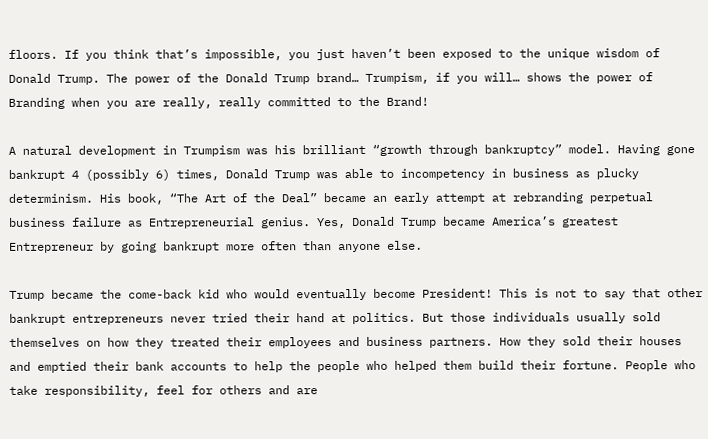floors. If you think that’s impossible, you just haven’t been exposed to the unique wisdom of Donald Trump. The power of the Donald Trump brand… Trumpism, if you will… shows the power of Branding when you are really, really committed to the Brand!

A natural development in Trumpism was his brilliant “growth through bankruptcy” model. Having gone bankrupt 4 (possibly 6) times, Donald Trump was able to incompetency in business as plucky determinism. His book, “The Art of the Deal” became an early attempt at rebranding perpetual business failure as Entrepreneurial genius. Yes, Donald Trump became America’s greatest Entrepreneur by going bankrupt more often than anyone else.

Trump became the come-back kid who would eventually become President! This is not to say that other bankrupt entrepreneurs never tried their hand at politics. But those individuals usually sold themselves on how they treated their employees and business partners. How they sold their houses and emptied their bank accounts to help the people who helped them build their fortune. People who take responsibility, feel for others and are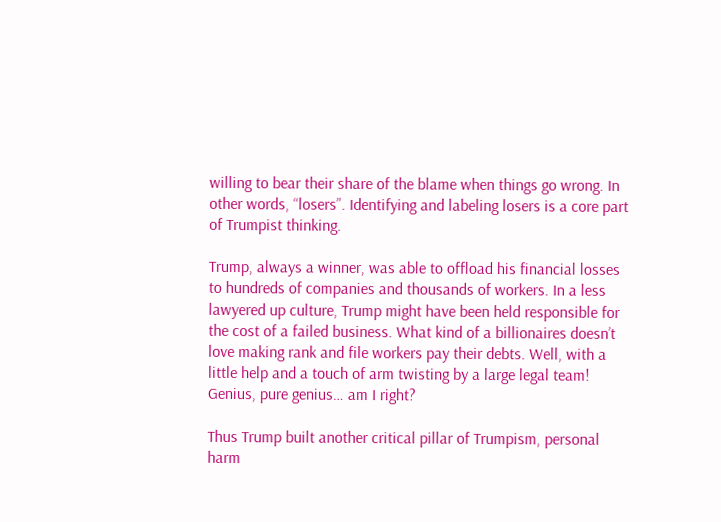willing to bear their share of the blame when things go wrong. In other words, “losers”. Identifying and labeling losers is a core part of Trumpist thinking.

Trump, always a winner, was able to offload his financial losses to hundreds of companies and thousands of workers. In a less lawyered up culture, Trump might have been held responsible for the cost of a failed business. What kind of a billionaires doesn’t love making rank and file workers pay their debts. Well, with a little help and a touch of arm twisting by a large legal team! Genius, pure genius… am I right?

Thus Trump built another critical pillar of Trumpism, personal harm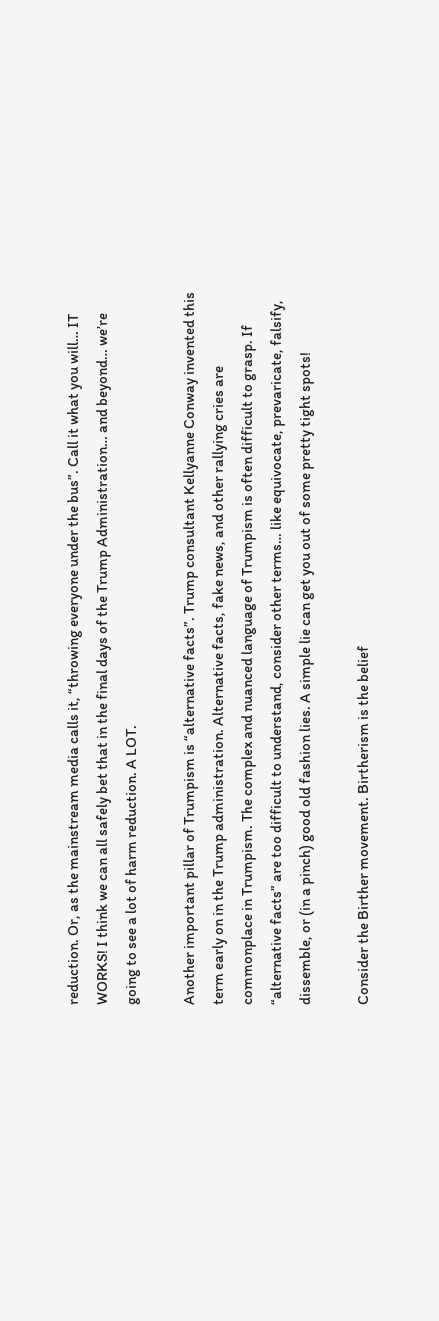reduction. Or, as the mainstream media calls it, “throwing everyone under the bus”. Call it what you will… IT WORKS! I think we can all safely bet that in the final days of the Trump Administration… and beyond… we’re going to see a lot of harm reduction. A LOT.

Another important pillar of Trumpism is “alternative facts”. Trump consultant Kellyanne Conway invented this term early on in the Trump administration. Alternative facts, fake news, and other rallying cries are commonplace in Trumpism. The complex and nuanced language of Trumpism is often difficult to grasp. If “alternative facts” are too difficult to understand, consider other terms… like equivocate, prevaricate, falsify, dissemble, or (in a pinch) good old fashion lies. A simple lie can get you out of some pretty tight spots!

Consider the Birther movement. Birtherism is the belief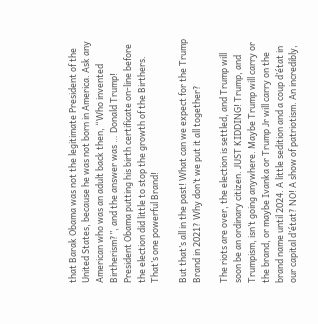that Barak Obama was not the legitimate President of the United States, because he was not born in America. Ask any American who was an adult back then, “Who invented Birtherism?”, and the answer was … Donald Trump! President Obama putting his birth certificate on-line before the election did little to stop the growth of the Birthers. That’s one powerful Brand!

But that’s all in the past! What can we expect for the Trump Brand in 2021? Why don’t we put it all together?

The riots are over, the election is settled, and Trump will soon be an ordinary citizen. JUST KIDDING! Trump, and Trumpism, isn’t going anywhere. Maybe Trump will carry or the brand, or maybe Ivanka or Trump Jr will carry on the brand name until 2024. A little sedition and a coup d’état in our capital d’état? NO! A show of patriotism. An incredibly,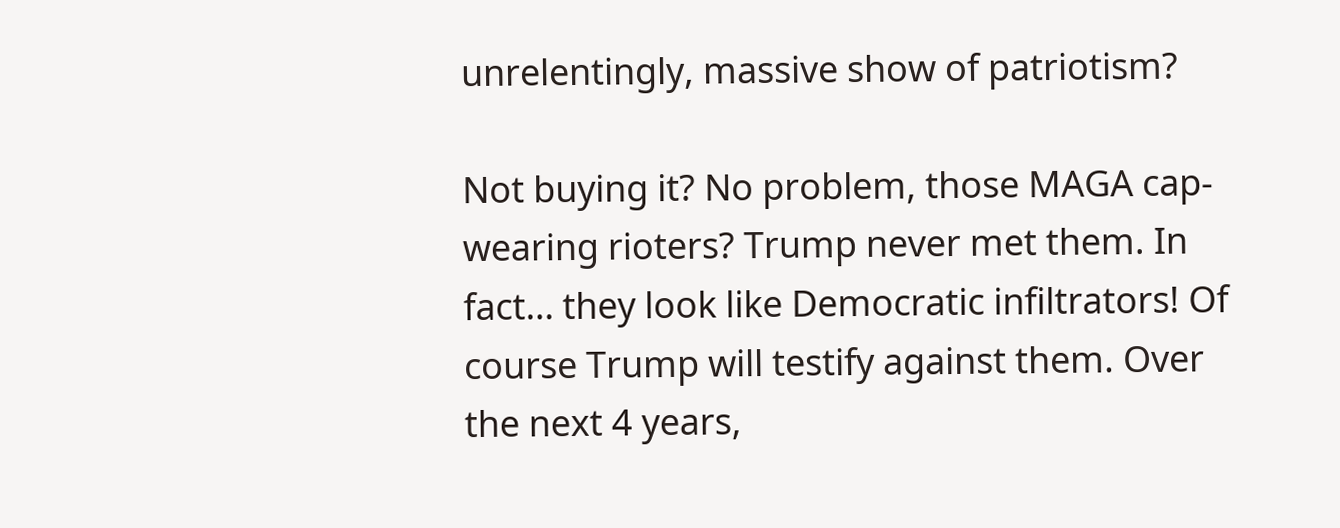unrelentingly, massive show of patriotism?

Not buying it? No problem, those MAGA cap-wearing rioters? Trump never met them. In fact… they look like Democratic infiltrators! Of course Trump will testify against them. Over the next 4 years,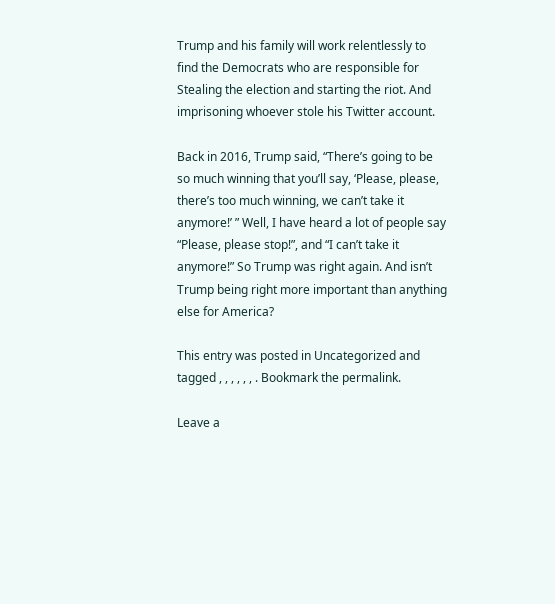Trump and his family will work relentlessly to find the Democrats who are responsible for Stealing the election and starting the riot. And imprisoning whoever stole his Twitter account.

Back in 2016, Trump said, “There’s going to be so much winning that you’ll say, ‘Please, please, there’s too much winning, we can’t take it anymore!’ ” Well, I have heard a lot of people say “Please, please stop!”, and “I can’t take it anymore!” So Trump was right again. And isn’t Trump being right more important than anything else for America?

This entry was posted in Uncategorized and tagged , , , , , , . Bookmark the permalink.

Leave a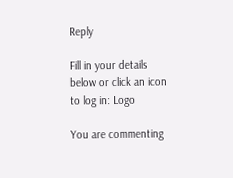Reply

Fill in your details below or click an icon to log in: Logo

You are commenting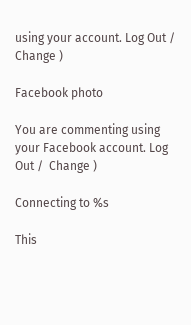using your account. Log Out /  Change )

Facebook photo

You are commenting using your Facebook account. Log Out /  Change )

Connecting to %s

This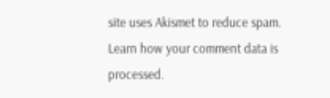site uses Akismet to reduce spam. Learn how your comment data is processed.